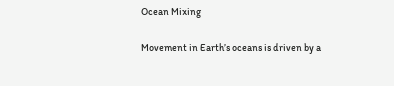Ocean Mixing

Movement in Earth’s oceans is driven by a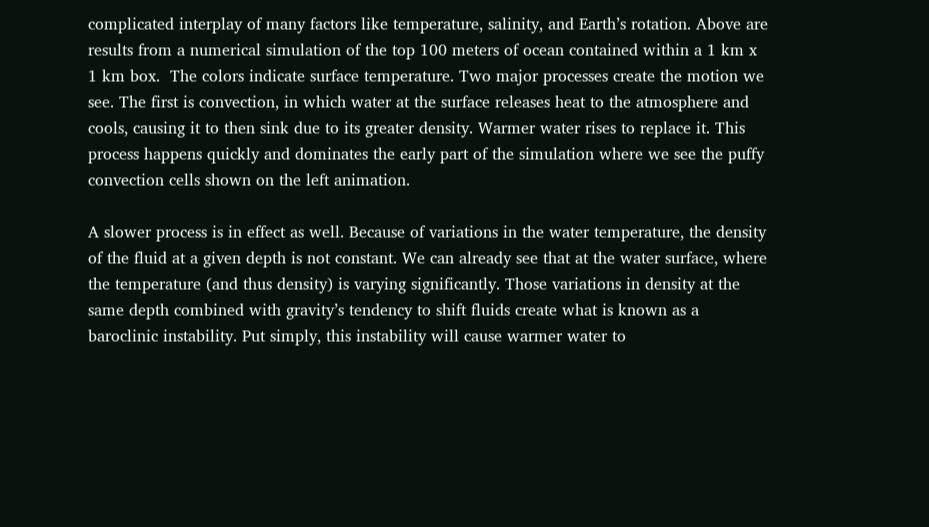complicated interplay of many factors like temperature, salinity, and Earth’s rotation. Above are results from a numerical simulation of the top 100 meters of ocean contained within a 1 km x 1 km box.  The colors indicate surface temperature. Two major processes create the motion we see. The first is convection, in which water at the surface releases heat to the atmosphere and cools, causing it to then sink due to its greater density. Warmer water rises to replace it. This process happens quickly and dominates the early part of the simulation where we see the puffy convection cells shown on the left animation.

A slower process is in effect as well. Because of variations in the water temperature, the density of the fluid at a given depth is not constant. We can already see that at the water surface, where the temperature (and thus density) is varying significantly. Those variations in density at the same depth combined with gravity’s tendency to shift fluids create what is known as a baroclinic instability. Put simply, this instability will cause warmer water to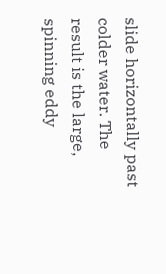slide horizontally past colder water. The result is the large, spinning eddy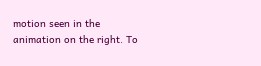motion seen in the animation on the right. To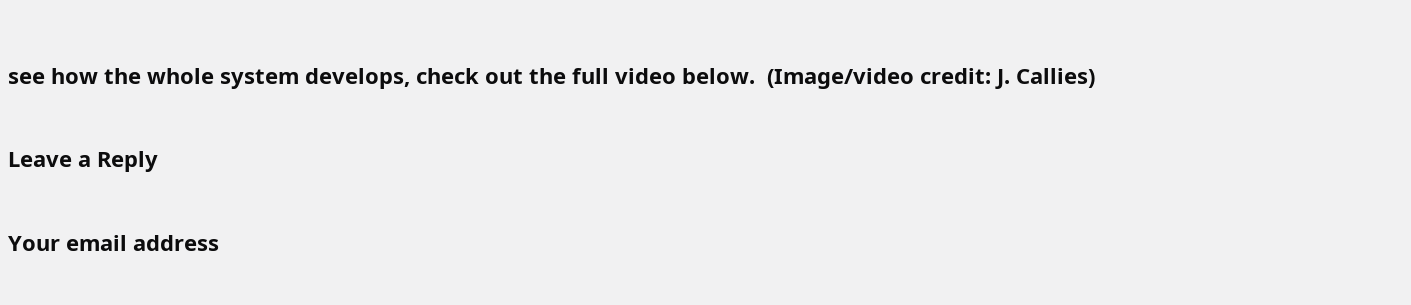see how the whole system develops, check out the full video below.  (Image/video credit: J. Callies)

Leave a Reply

Your email address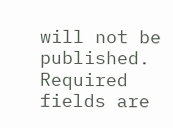will not be published. Required fields are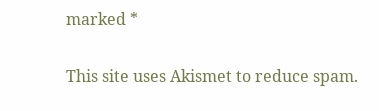marked *

This site uses Akismet to reduce spam.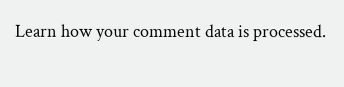Learn how your comment data is processed.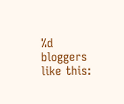%d bloggers like this: